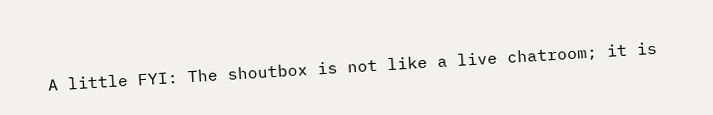A little FYI: The shoutbox is not like a live chatroom; it is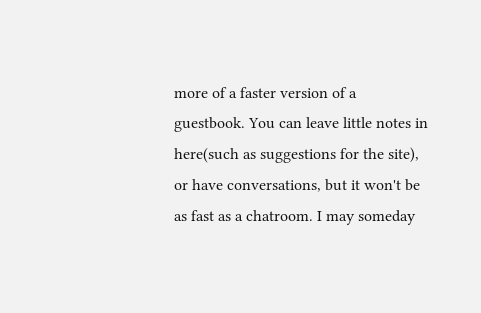more of a faster version of a guestbook. You can leave little notes in here(such as suggestions for the site), or have conversations, but it won't be as fast as a chatroom. I may someday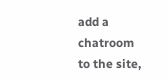add a chatroom to the site,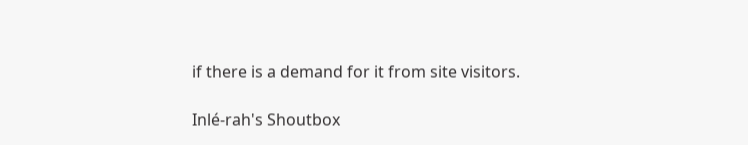if there is a demand for it from site visitors.

Inlé-rah's Shoutbox